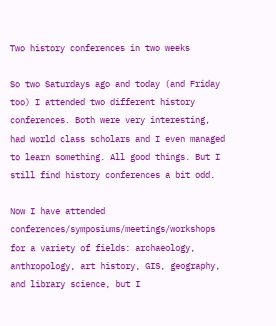Two history conferences in two weeks

So two Saturdays ago and today (and Friday too) I attended two different history conferences. Both were very interesting, had world class scholars and I even managed to learn something. All good things. But I still find history conferences a bit odd.

Now I have attended conferences/symposiums/meetings/workshops for a variety of fields: archaeology, anthropology, art history, GIS, geography, and library science, but I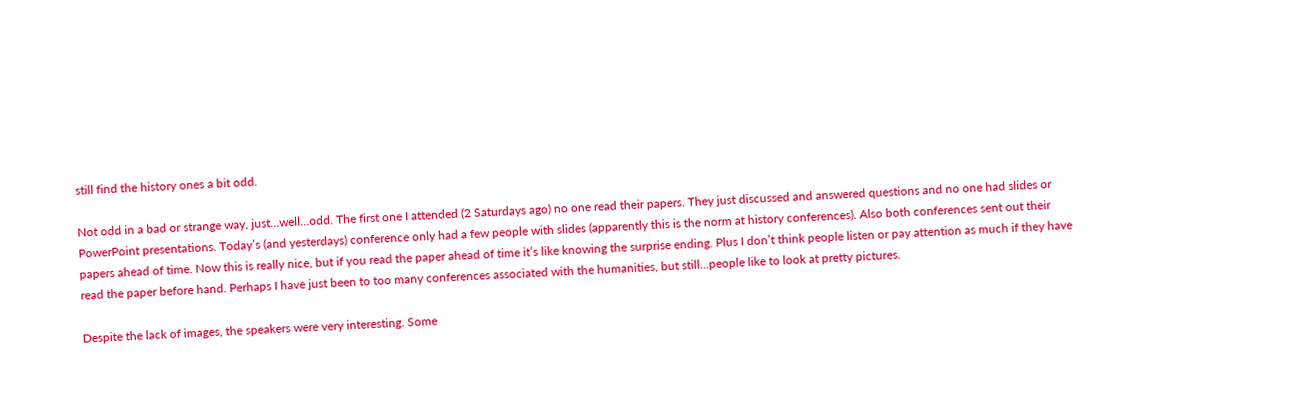still find the history ones a bit odd.

Not odd in a bad or strange way, just…well…odd. The first one I attended (2 Saturdays ago) no one read their papers. They just discussed and answered questions and no one had slides or PowerPoint presentations. Today’s (and yesterdays) conference only had a few people with slides (apparently this is the norm at history conferences). Also both conferences sent out their papers ahead of time. Now this is really nice, but if you read the paper ahead of time it’s like knowing the surprise ending. Plus I don’t think people listen or pay attention as much if they have read the paper before hand. Perhaps I have just been to too many conferences associated with the humanities, but still…people like to look at pretty pictures.

Despite the lack of images, the speakers were very interesting. Some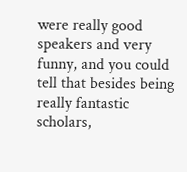were really good speakers and very funny, and you could tell that besides being really fantastic scholars,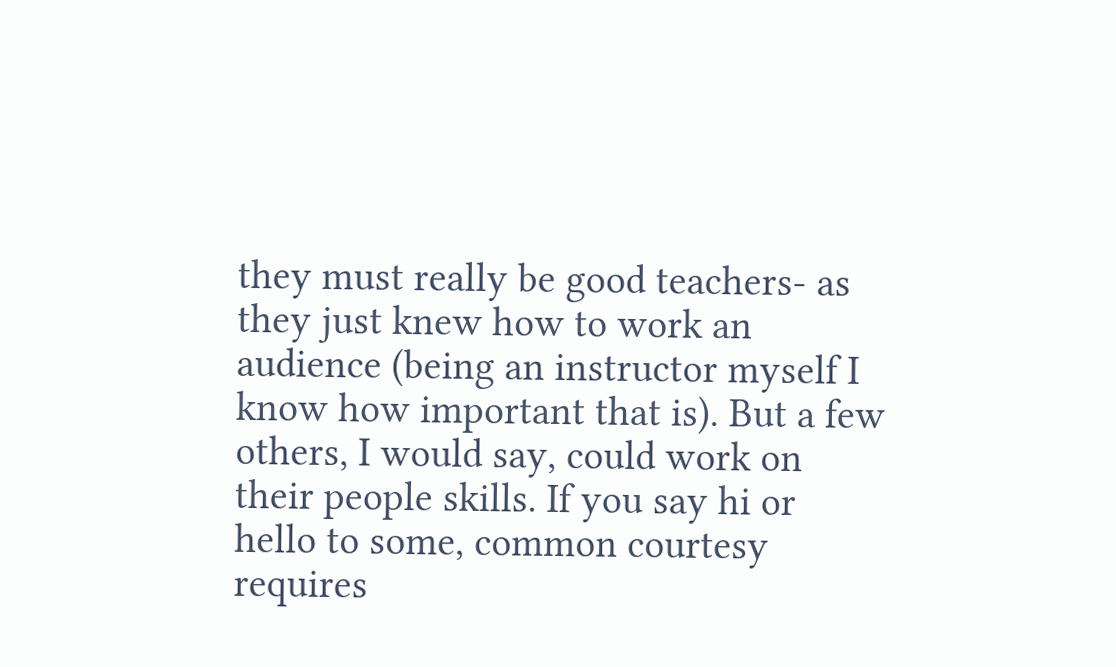they must really be good teachers- as they just knew how to work an audience (being an instructor myself I know how important that is). But a few others, I would say, could work on their people skills. If you say hi or hello to some, common courtesy requires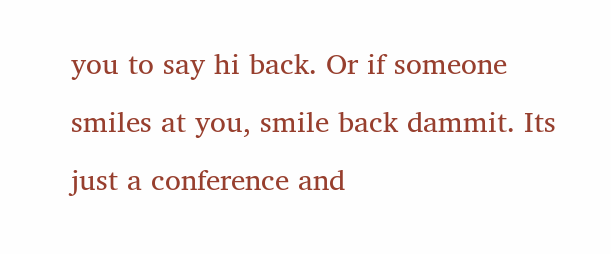you to say hi back. Or if someone smiles at you, smile back dammit. Its just a conference and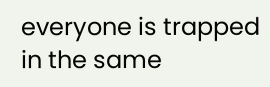everyone is trapped in the same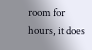room for hours, it does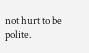not hurt to be polite.